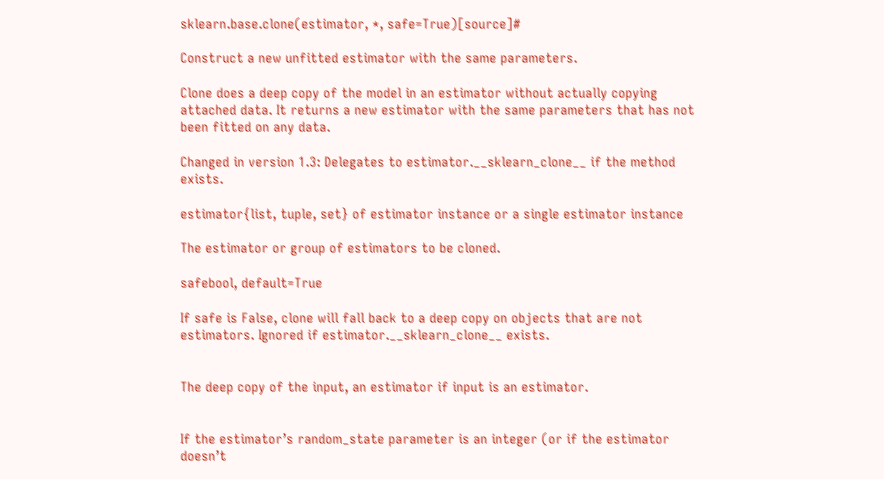sklearn.base.clone(estimator, *, safe=True)[source]#

Construct a new unfitted estimator with the same parameters.

Clone does a deep copy of the model in an estimator without actually copying attached data. It returns a new estimator with the same parameters that has not been fitted on any data.

Changed in version 1.3: Delegates to estimator.__sklearn_clone__ if the method exists.

estimator{list, tuple, set} of estimator instance or a single estimator instance

The estimator or group of estimators to be cloned.

safebool, default=True

If safe is False, clone will fall back to a deep copy on objects that are not estimators. Ignored if estimator.__sklearn_clone__ exists.


The deep copy of the input, an estimator if input is an estimator.


If the estimator’s random_state parameter is an integer (or if the estimator doesn’t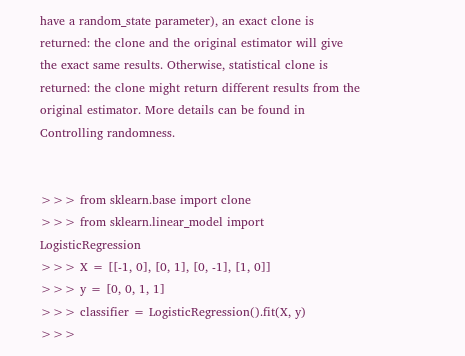have a random_state parameter), an exact clone is returned: the clone and the original estimator will give the exact same results. Otherwise, statistical clone is returned: the clone might return different results from the original estimator. More details can be found in Controlling randomness.


>>> from sklearn.base import clone
>>> from sklearn.linear_model import LogisticRegression
>>> X = [[-1, 0], [0, 1], [0, -1], [1, 0]]
>>> y = [0, 0, 1, 1]
>>> classifier = LogisticRegression().fit(X, y)
>>>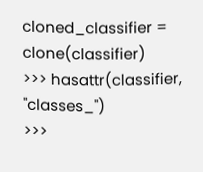cloned_classifier = clone(classifier)
>>> hasattr(classifier, "classes_")
>>>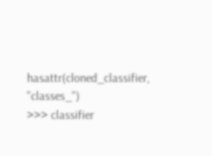hasattr(cloned_classifier, "classes_")
>>> classifier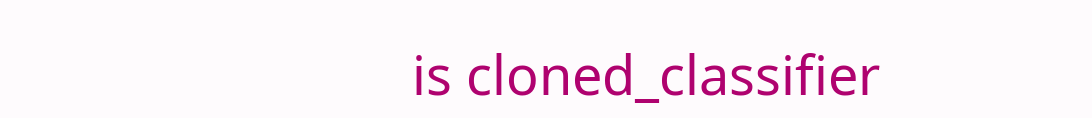is cloned_classifier